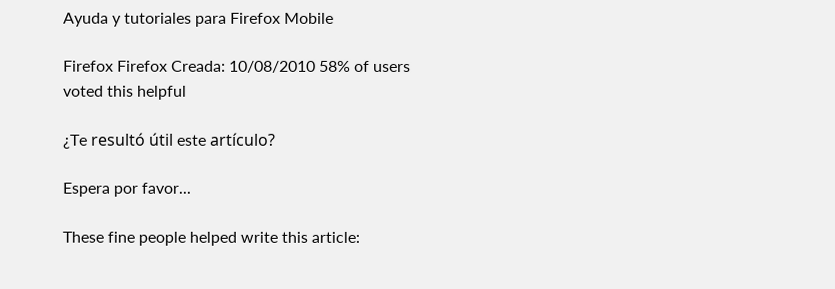Ayuda y tutoriales para Firefox Mobile

Firefox Firefox Creada: 10/08/2010 58% of users voted this helpful

¿Te resultó útil este artículo?

Espera por favor...

These fine people helped write this article: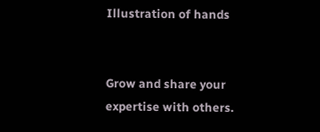Illustration of hands


Grow and share your expertise with others.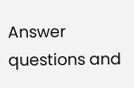Answer questions and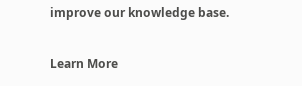improve our knowledge base.

Learn More